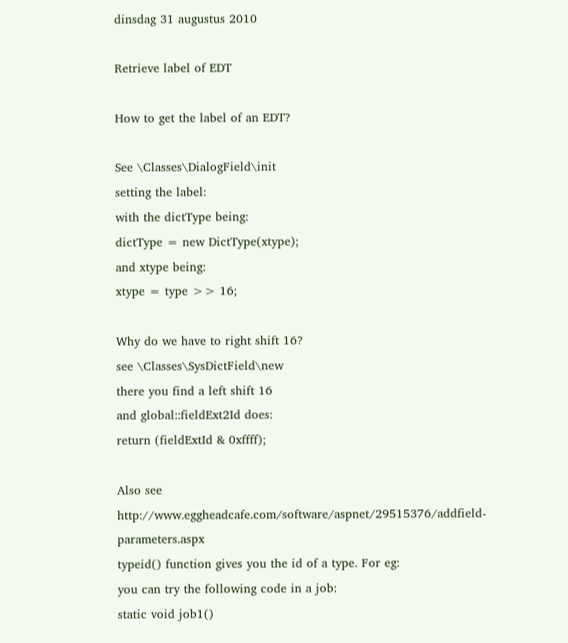dinsdag 31 augustus 2010

Retrieve label of EDT

How to get the label of an EDT?

See \Classes\DialogField\init
setting the label:
with the dictType being:
dictType = new DictType(xtype);
and xtype being:
xtype = type >> 16;

Why do we have to right shift 16?
see \Classes\SysDictField\new
there you find a left shift 16
and global::fieldExt2Id does:
return (fieldExtId & 0xffff);

Also see http://www.eggheadcafe.com/software/aspnet/29515376/addfield-parameters.aspx
typeid() function gives you the id of a type. For eg:
you can try the following code in a job:
static void job1()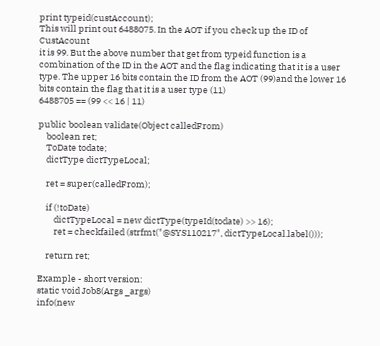print typeid(custAccount);
This will print out 6488075. In the AOT if you check up the ID of CustAcount
it is 99. But the above number that get from typeid function is a
combination of the ID in the AOT and the flag indicating that it is a user
type. The upper 16 bits contain the ID from the AOT (99)and the lower 16
bits contain the flag that it is a user type (11)
6488705 == (99 << 16 | 11)

public boolean validate(Object calledFrom)
    boolean ret;
    ToDate todate;
    dictType dictTypeLocal;

    ret = super(calledFrom);

    if (!toDate)
        dictTypeLocal = new dictType(typeId(todate) >> 16);
        ret = checkfailed (strfmt("@SYS110217", dictTypeLocal.label()));

    return ret;

Example - short version:
static void Job8(Args _args)
info(new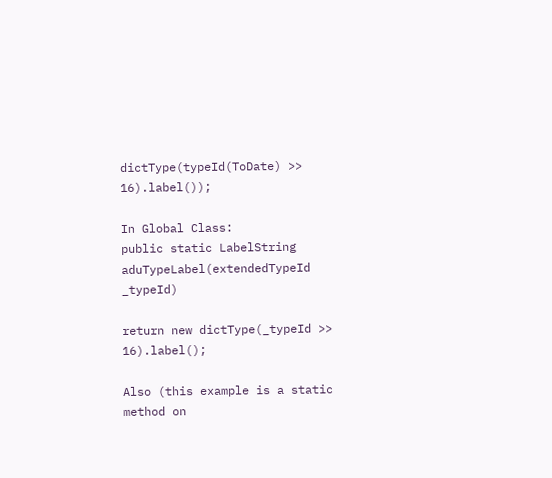dictType(typeId(ToDate) >> 16).label());

In Global Class:
public static LabelString aduTypeLabel(extendedTypeId _typeId)

return new dictType(_typeId >> 16).label();

Also (this example is a static method on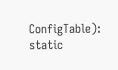ConfigTable):
static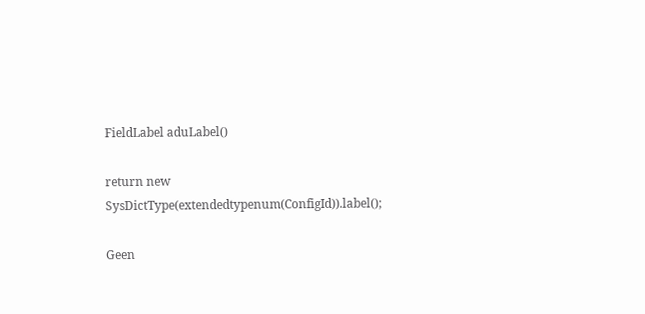FieldLabel aduLabel()

return new SysDictType(extendedtypenum(ConfigId)).label();

Geen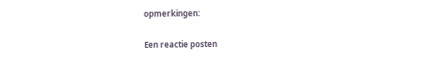opmerkingen:

Een reactie posten